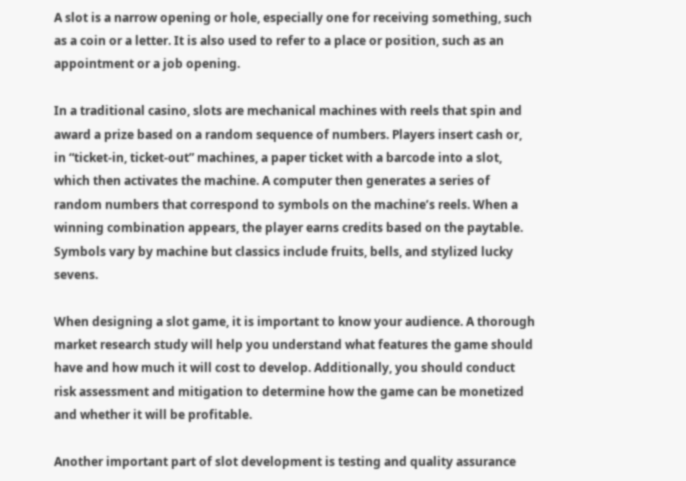A slot is a narrow opening or hole, especially one for receiving something, such as a coin or a letter. It is also used to refer to a place or position, such as an appointment or a job opening.

In a traditional casino, slots are mechanical machines with reels that spin and award a prize based on a random sequence of numbers. Players insert cash or, in “ticket-in, ticket-out” machines, a paper ticket with a barcode into a slot, which then activates the machine. A computer then generates a series of random numbers that correspond to symbols on the machine’s reels. When a winning combination appears, the player earns credits based on the paytable. Symbols vary by machine but classics include fruits, bells, and stylized lucky sevens.

When designing a slot game, it is important to know your audience. A thorough market research study will help you understand what features the game should have and how much it will cost to develop. Additionally, you should conduct risk assessment and mitigation to determine how the game can be monetized and whether it will be profitable.

Another important part of slot development is testing and quality assurance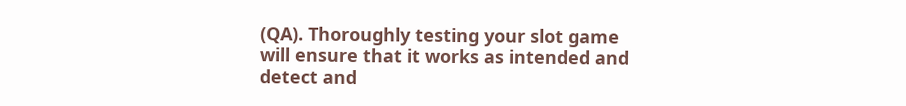(QA). Thoroughly testing your slot game will ensure that it works as intended and detect and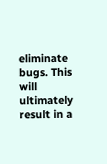eliminate bugs. This will ultimately result in a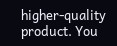higher-quality product. You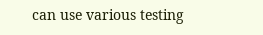can use various testing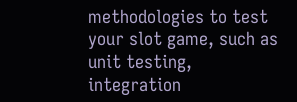methodologies to test your slot game, such as unit testing, integration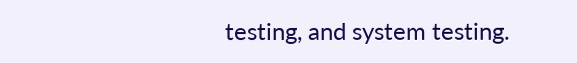testing, and system testing.